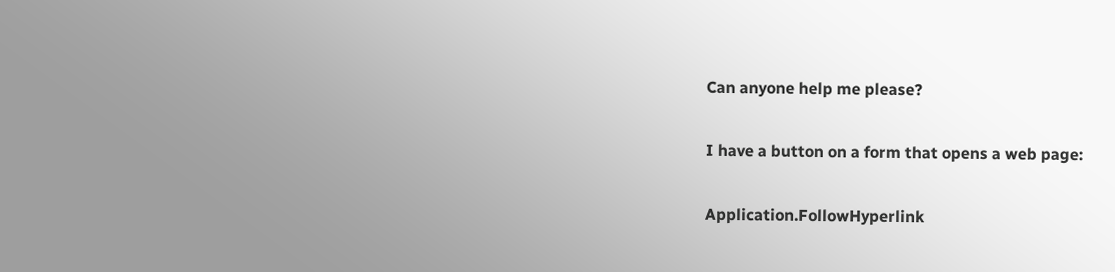Can anyone help me please?

I have a button on a form that opens a web page:

Application.FollowHyperlink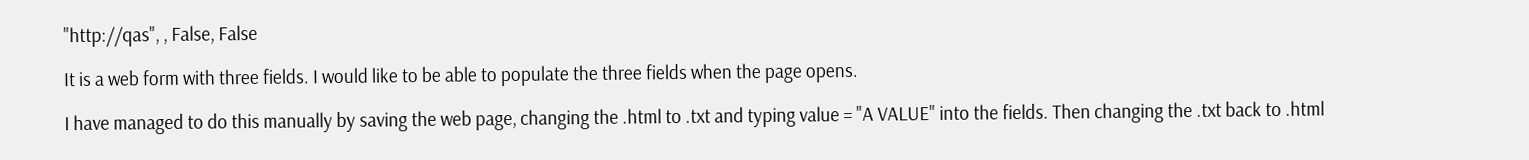"http://qas", , False, False

It is a web form with three fields. I would like to be able to populate the three fields when the page opens.

I have managed to do this manually by saving the web page, changing the .html to .txt and typing value = "A VALUE" into the fields. Then changing the .txt back to .html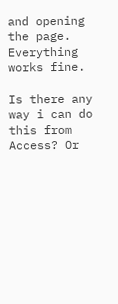and opening the page. Everything works fine.

Is there any way i can do this from Access? Or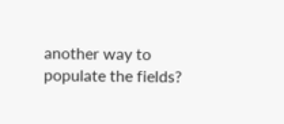another way to populate the fields?